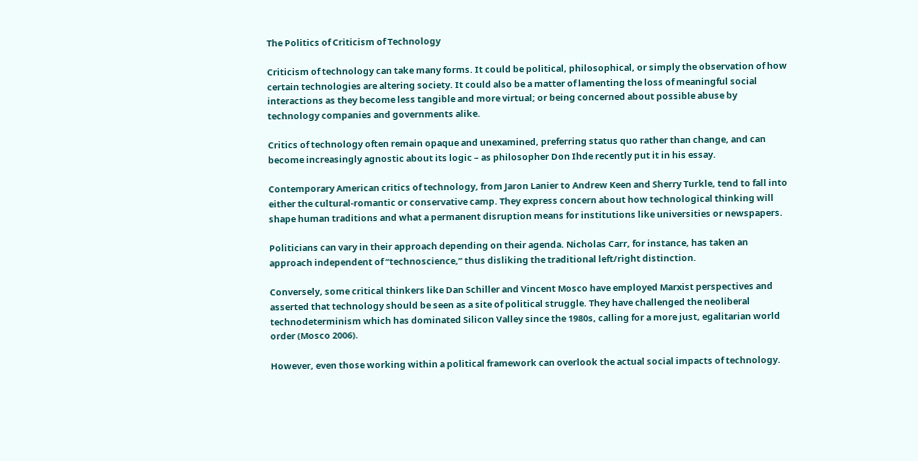The Politics of Criticism of Technology

Criticism of technology can take many forms. It could be political, philosophical, or simply the observation of how certain technologies are altering society. It could also be a matter of lamenting the loss of meaningful social interactions as they become less tangible and more virtual; or being concerned about possible abuse by technology companies and governments alike.

Critics of technology often remain opaque and unexamined, preferring status quo rather than change, and can become increasingly agnostic about its logic – as philosopher Don Ihde recently put it in his essay.

Contemporary American critics of technology, from Jaron Lanier to Andrew Keen and Sherry Turkle, tend to fall into either the cultural-romantic or conservative camp. They express concern about how technological thinking will shape human traditions and what a permanent disruption means for institutions like universities or newspapers.

Politicians can vary in their approach depending on their agenda. Nicholas Carr, for instance, has taken an approach independent of “technoscience,” thus disliking the traditional left/right distinction.

Conversely, some critical thinkers like Dan Schiller and Vincent Mosco have employed Marxist perspectives and asserted that technology should be seen as a site of political struggle. They have challenged the neoliberal technodeterminism which has dominated Silicon Valley since the 1980s, calling for a more just, egalitarian world order (Mosco 2006).

However, even those working within a political framework can overlook the actual social impacts of technology.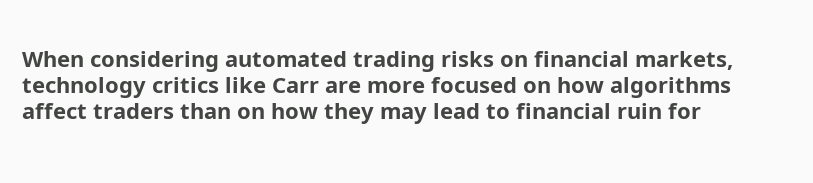When considering automated trading risks on financial markets, technology critics like Carr are more focused on how algorithms affect traders than on how they may lead to financial ruin for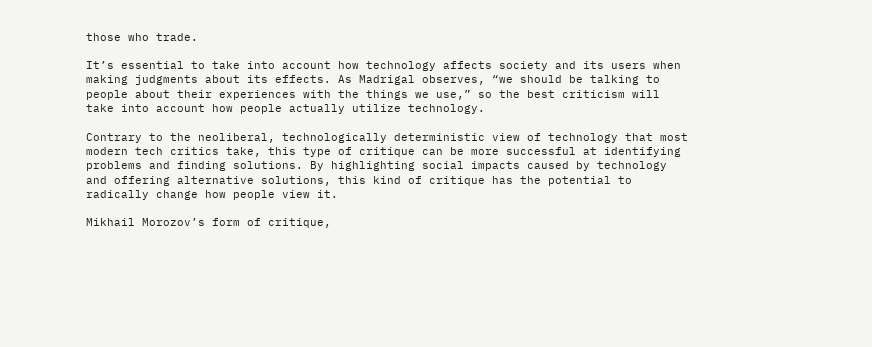those who trade.

It’s essential to take into account how technology affects society and its users when making judgments about its effects. As Madrigal observes, “we should be talking to people about their experiences with the things we use,” so the best criticism will take into account how people actually utilize technology.

Contrary to the neoliberal, technologically deterministic view of technology that most modern tech critics take, this type of critique can be more successful at identifying problems and finding solutions. By highlighting social impacts caused by technology and offering alternative solutions, this kind of critique has the potential to radically change how people view it.

Mikhail Morozov’s form of critique,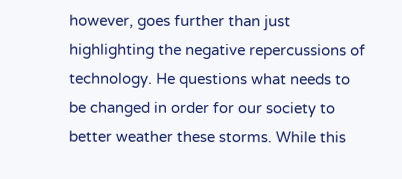however, goes further than just highlighting the negative repercussions of technology. He questions what needs to be changed in order for our society to better weather these storms. While this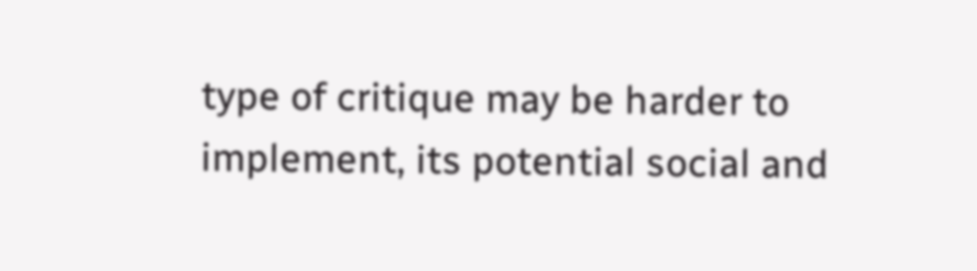type of critique may be harder to implement, its potential social and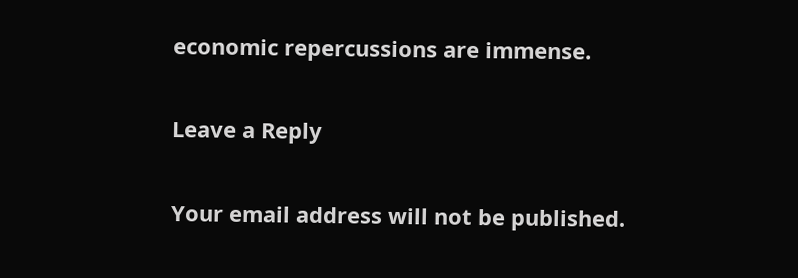economic repercussions are immense.

Leave a Reply

Your email address will not be published.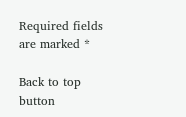Required fields are marked *

Back to top button